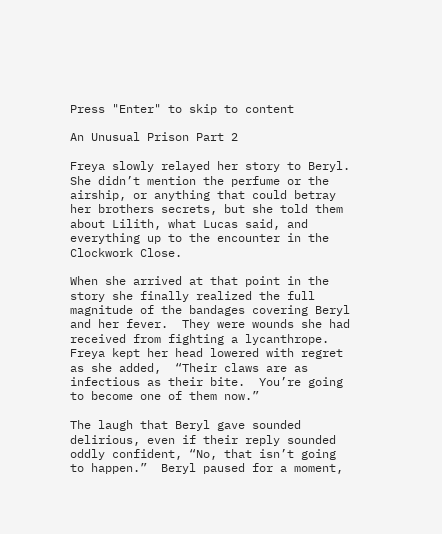Press "Enter" to skip to content

An Unusual Prison Part 2

Freya slowly relayed her story to Beryl.  She didn’t mention the perfume or the airship, or anything that could betray her brothers secrets, but she told them about Lilith, what Lucas said, and everything up to the encounter in the Clockwork Close.

When she arrived at that point in the story she finally realized the full magnitude of the bandages covering Beryl and her fever.  They were wounds she had received from fighting a lycanthrope.  Freya kept her head lowered with regret as she added,  “Their claws are as infectious as their bite.  You’re going to become one of them now.”

The laugh that Beryl gave sounded delirious, even if their reply sounded oddly confident, “No, that isn’t going to happen.”  Beryl paused for a moment,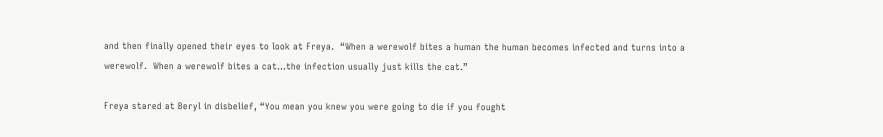and then finally opened their eyes to look at Freya.  “When a werewolf bites a human the human becomes infected and turns into a werewolf.  When a werewolf bites a cat…the infection usually just kills the cat.”

Freya stared at Beryl in disbelief, “You mean you knew you were going to die if you fought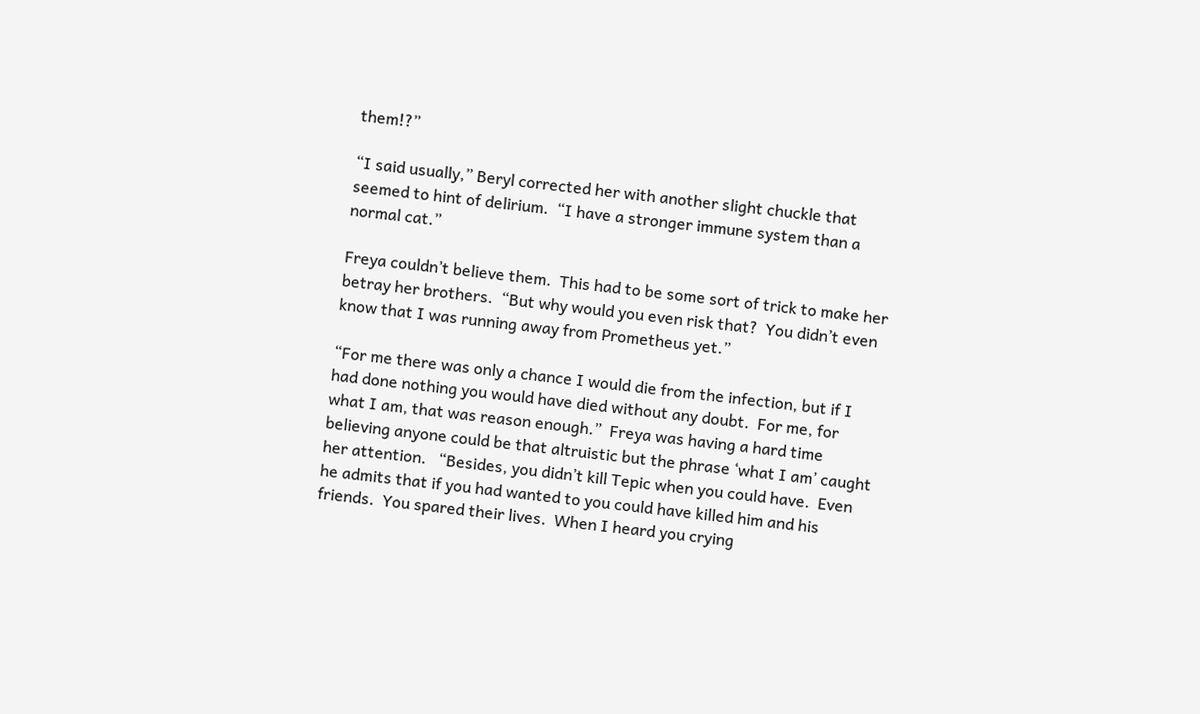them!?”

“I said usually,” Beryl corrected her with another slight chuckle that seemed to hint of delirium.  “I have a stronger immune system than a normal cat.”

Freya couldn’t believe them.  This had to be some sort of trick to make her betray her brothers.  “But why would you even risk that?  You didn’t even know that I was running away from Prometheus yet.”

“For me there was only a chance I would die from the infection, but if I had done nothing you would have died without any doubt.  For me, for what I am, that was reason enough.”  Freya was having a hard time believing anyone could be that altruistic but the phrase ‘what I am’ caught her attention.   “Besides, you didn’t kill Tepic when you could have.  Even he admits that if you had wanted to you could have killed him and his friends.  You spared their lives.  When I heard you crying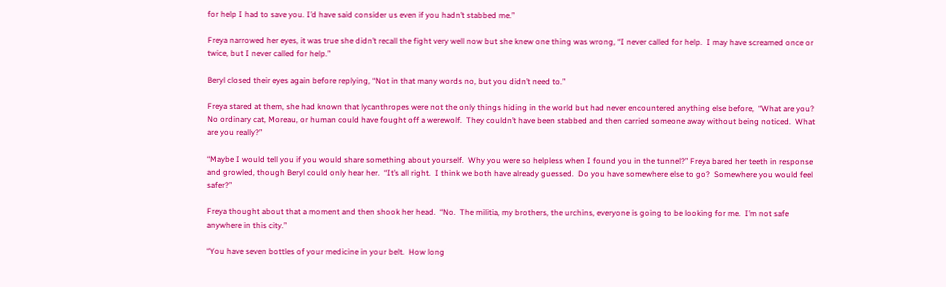for help I had to save you. I’d have said consider us even if you hadn’t stabbed me.”

Freya narrowed her eyes, it was true she didn’t recall the fight very well now but she knew one thing was wrong, “I never called for help.  I may have screamed once or twice, but I never called for help.”

Beryl closed their eyes again before replying, “Not in that many words no, but you didn’t need to.”

Freya stared at them, she had known that lycanthropes were not the only things hiding in the world but had never encountered anything else before,  “What are you?  No ordinary cat, Moreau, or human could have fought off a werewolf.  They couldn’t have been stabbed and then carried someone away without being noticed.  What are you really?”

“Maybe I would tell you if you would share something about yourself.  Why you were so helpless when I found you in the tunnel?” Freya bared her teeth in response and growled, though Beryl could only hear her.  “It’s all right.  I think we both have already guessed.  Do you have somewhere else to go?  Somewhere you would feel safer?”

Freya thought about that a moment and then shook her head.  “No.  The militia, my brothers, the urchins, everyone is going to be looking for me.  I’m not safe anywhere in this city.”

“You have seven bottles of your medicine in your belt.  How long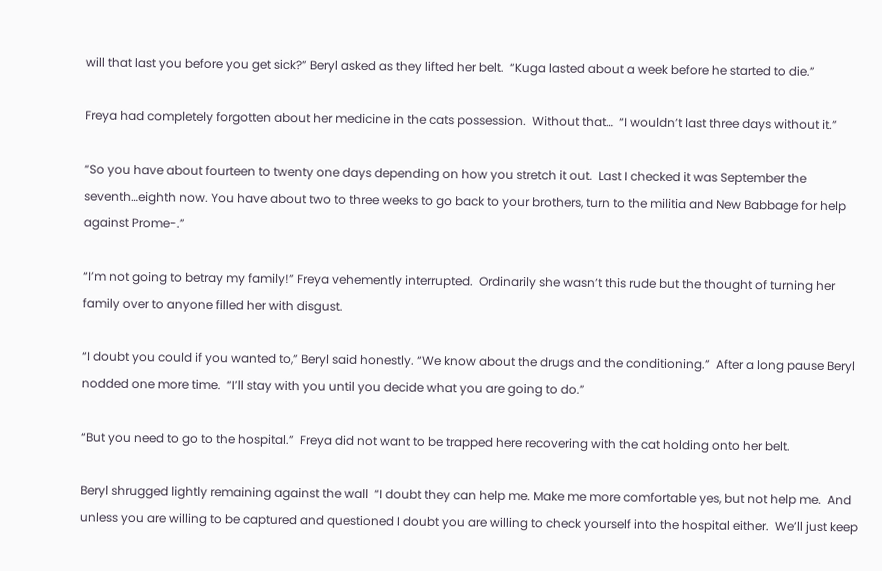will that last you before you get sick?” Beryl asked as they lifted her belt.  “Kuga lasted about a week before he started to die.”

Freya had completely forgotten about her medicine in the cats possession.  Without that…  “I wouldn’t last three days without it.”

“So you have about fourteen to twenty one days depending on how you stretch it out.  Last I checked it was September the seventh…eighth now. You have about two to three weeks to go back to your brothers, turn to the militia and New Babbage for help against Prome-.”

“I’m not going to betray my family!” Freya vehemently interrupted.  Ordinarily she wasn’t this rude but the thought of turning her family over to anyone filled her with disgust.

“I doubt you could if you wanted to,” Beryl said honestly. “We know about the drugs and the conditioning.”  After a long pause Beryl nodded one more time.  “I’ll stay with you until you decide what you are going to do.”

“But you need to go to the hospital.”  Freya did not want to be trapped here recovering with the cat holding onto her belt.

Beryl shrugged lightly remaining against the wall  “I doubt they can help me. Make me more comfortable yes, but not help me.  And unless you are willing to be captured and questioned I doubt you are willing to check yourself into the hospital either.  We’ll just keep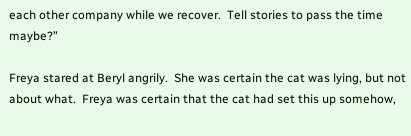each other company while we recover.  Tell stories to pass the time maybe?”

Freya stared at Beryl angrily.  She was certain the cat was lying, but not about what.  Freya was certain that the cat had set this up somehow,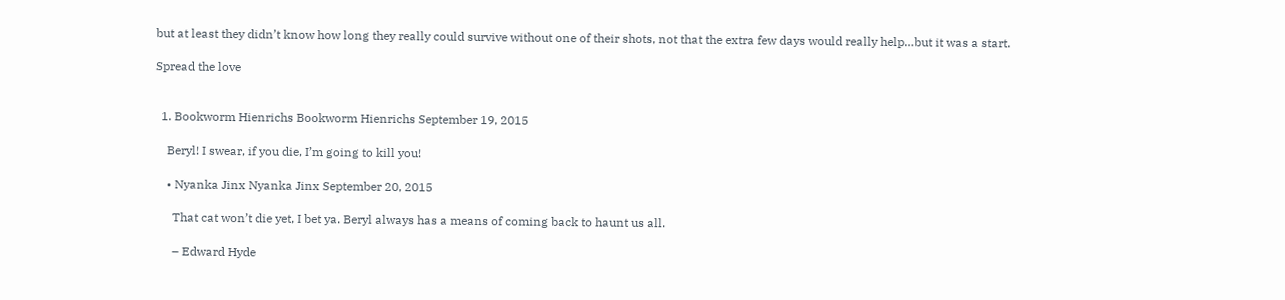but at least they didn’t know how long they really could survive without one of their shots, not that the extra few days would really help…but it was a start.

Spread the love


  1. Bookworm Hienrichs Bookworm Hienrichs September 19, 2015

    Beryl! I swear, if you die, I’m going to kill you!

    • Nyanka Jinx Nyanka Jinx September 20, 2015

      That cat won’t die yet, I bet ya. Beryl always has a means of coming back to haunt us all.

      – Edward Hyde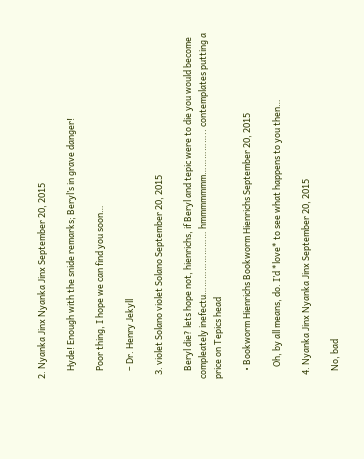2. Nyanka Jinx Nyanka Jinx September 20, 2015

    Hyde! Enough with the snide remarks; Beryl’s in grave danger!

    Poor thing, I hope we can find you soon…

    – Dr. Henry Jekyll

  3. violet Solano violet Solano September 20, 2015

    Beryl die? lets hope not, hienrichs, if Beryl and tepic were to die you would become compleately inefectu…………………… hmmmmmmm…………….. contemplates putting a price on Tepics head

    • Bookworm Hienrichs Bookworm Hienrichs September 20, 2015

      Oh, by all means, do. I’d *love* to see what happens to you then…

  4. Nyanka Jinx Nyanka Jinx September 20, 2015

    No, bad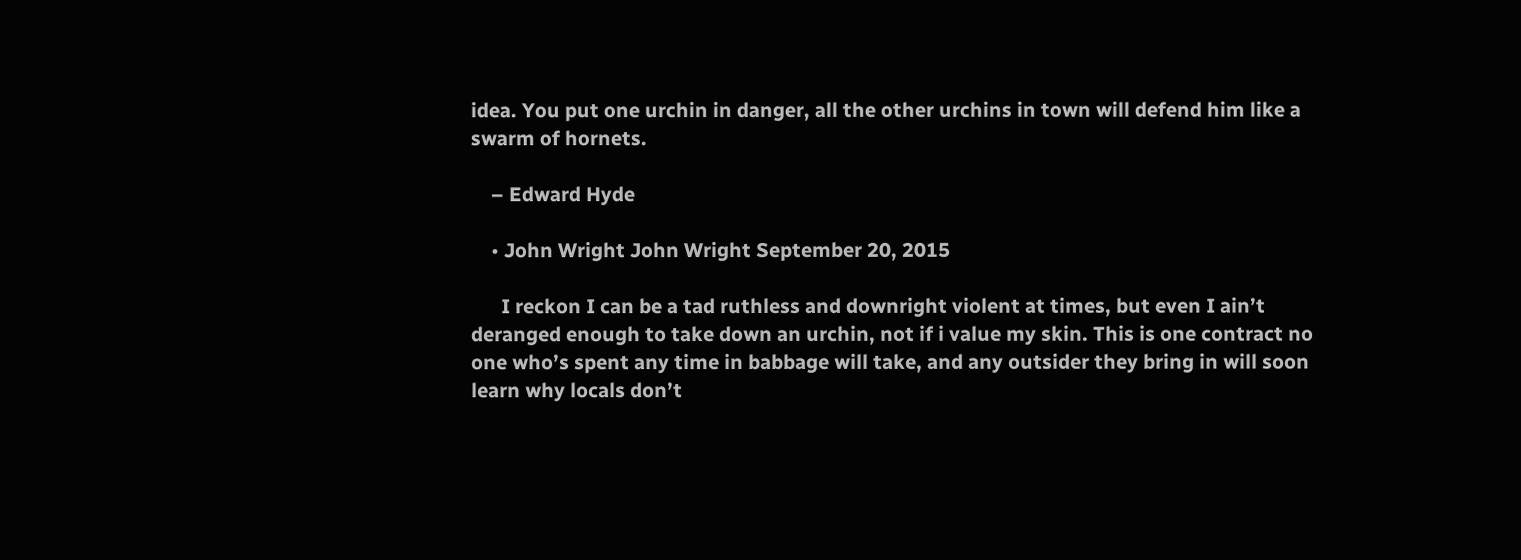idea. You put one urchin in danger, all the other urchins in town will defend him like a swarm of hornets.

    – Edward Hyde

    • John Wright John Wright September 20, 2015

      I reckon I can be a tad ruthless and downright violent at times, but even I ain’t deranged enough to take down an urchin, not if i value my skin. This is one contract no one who’s spent any time in babbage will take, and any outsider they bring in will soon learn why locals don’t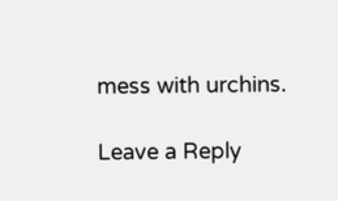mess with urchins.

Leave a Reply